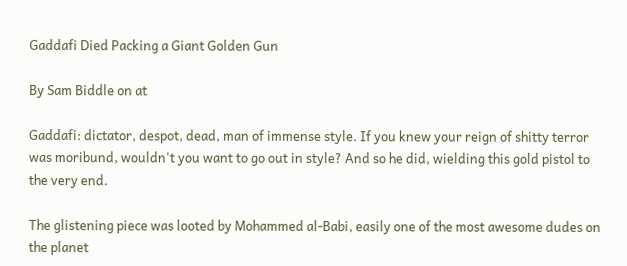Gaddafi Died Packing a Giant Golden Gun

By Sam Biddle on at

Gaddafi: dictator, despot, dead, man of immense style. If you knew your reign of shitty terror was moribund, wouldn't you want to go out in style? And so he did, wielding this gold pistol to the very end.

The glistening piece was looted by Mohammed al-Babi, easily one of the most awesome dudes on the planet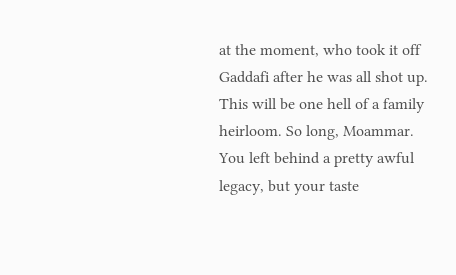at the moment, who took it off Gaddafi after he was all shot up. This will be one hell of a family heirloom. So long, Moammar. You left behind a pretty awful legacy, but your taste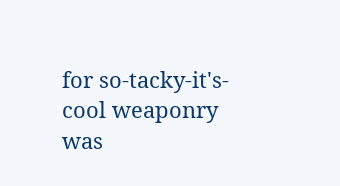for so-tacky-it's-cool weaponry was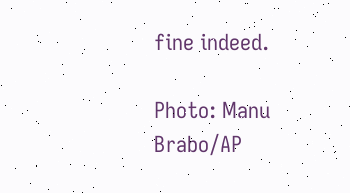fine indeed.

Photo: Manu Brabo/AP